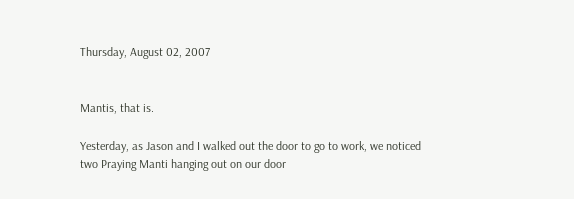Thursday, August 02, 2007


Mantis, that is.

Yesterday, as Jason and I walked out the door to go to work, we noticed two Praying Manti hanging out on our door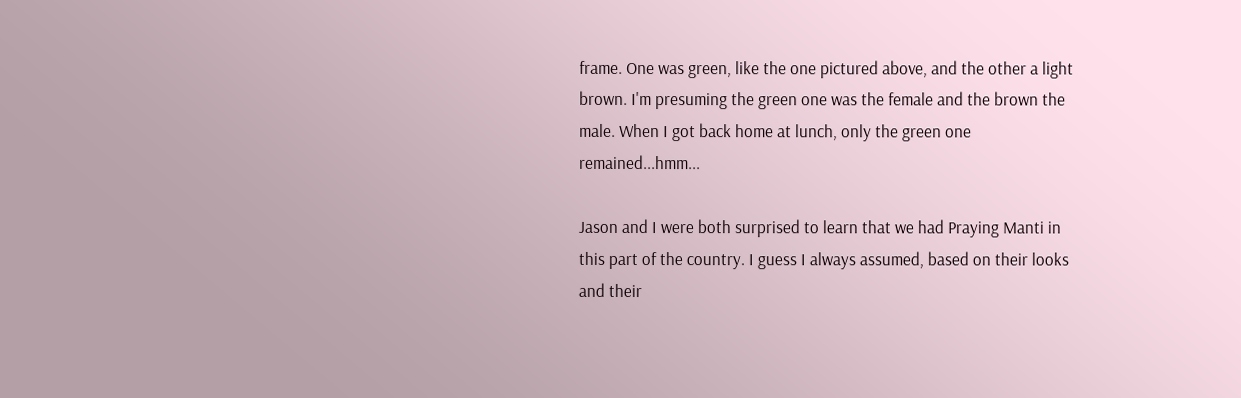frame. One was green, like the one pictured above, and the other a light brown. I'm presuming the green one was the female and the brown the male. When I got back home at lunch, only the green one remained...hmm...

Jason and I were both surprised to learn that we had Praying Manti in this part of the country. I guess I always assumed, based on their looks and their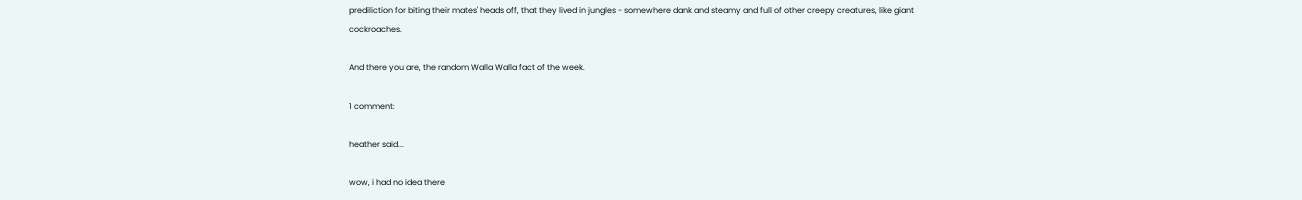prediliction for biting their mates' heads off, that they lived in jungles - somewhere dank and steamy and full of other creepy creatures, like giant cockroaches.

And there you are, the random Walla Walla fact of the week.

1 comment:

heather said...

wow, i had no idea there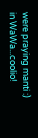were praying manti :) in WaWa...coolio!